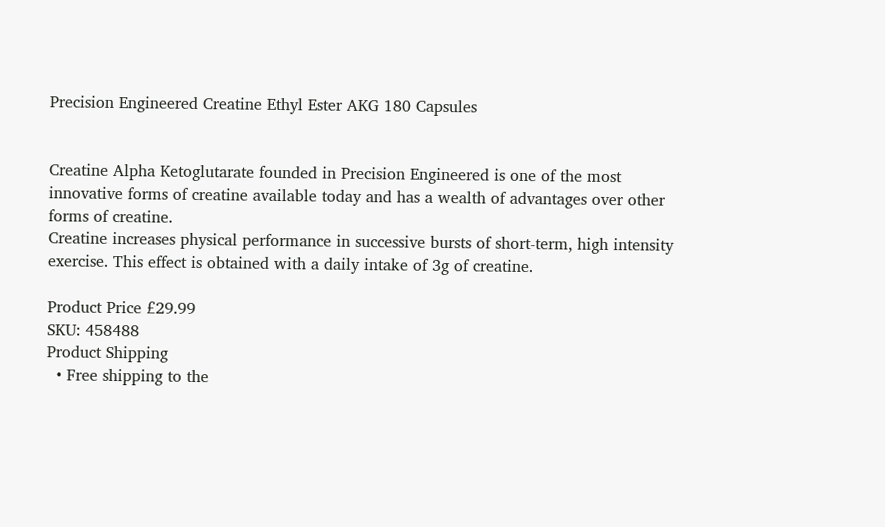Precision Engineered Creatine Ethyl Ester AKG 180 Capsules


Creatine Alpha Ketoglutarate founded in Precision Engineered is one of the most innovative forms of creatine available today and has a wealth of advantages over other forms of creatine.
Creatine increases physical performance in successive bursts of short-term, high intensity exercise. This effect is obtained with a daily intake of 3g of creatine.

Product Price £29.99
SKU: 458488
Product Shipping
  • Free shipping to the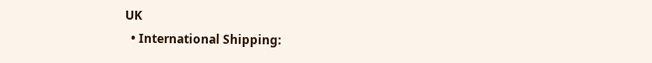UK
  • International Shipping: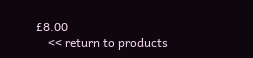£8.00
    << return to products